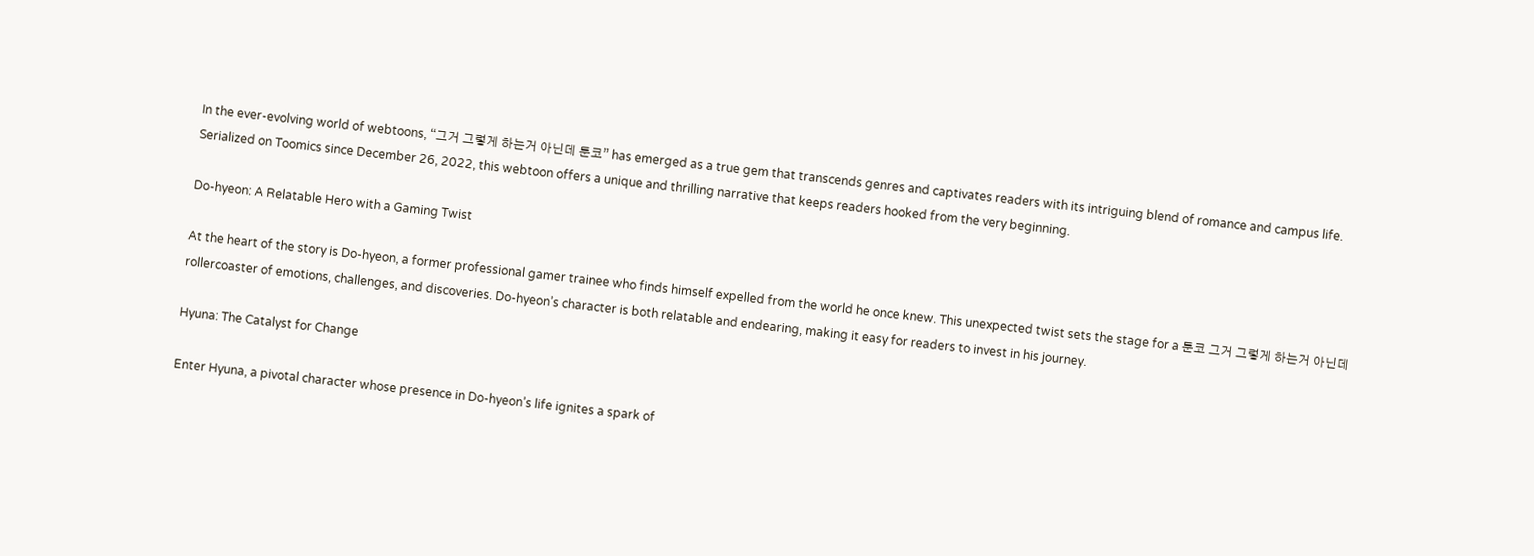In the ever-evolving world of webtoons, “그거 그렇게 하는거 아닌데 툰코” has emerged as a true gem that transcends genres and captivates readers with its intriguing blend of romance and campus life. Serialized on Toomics since December 26, 2022, this webtoon offers a unique and thrilling narrative that keeps readers hooked from the very beginning.

Do-hyeon: A Relatable Hero with a Gaming Twist

At the heart of the story is Do-hyeon, a former professional gamer trainee who finds himself expelled from the world he once knew. This unexpected twist sets the stage for a 툰코 그거 그렇게 하는거 아닌데 rollercoaster of emotions, challenges, and discoveries. Do-hyeon’s character is both relatable and endearing, making it easy for readers to invest in his journey.

Hyuna: The Catalyst for Change

Enter Hyuna, a pivotal character whose presence in Do-hyeon’s life ignites a spark of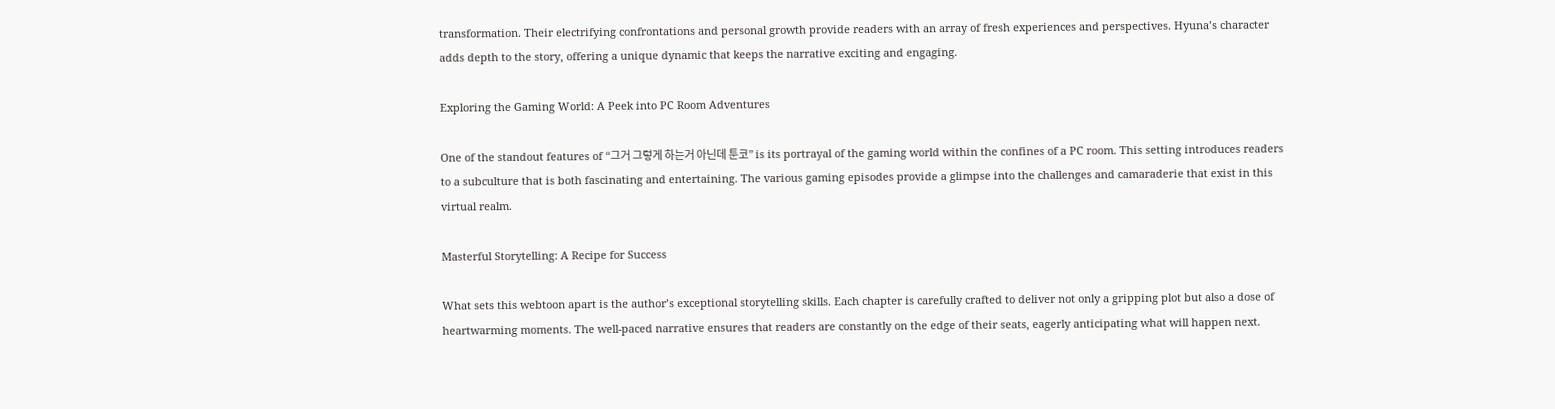transformation. Their electrifying confrontations and personal growth provide readers with an array of fresh experiences and perspectives. Hyuna’s character adds depth to the story, offering a unique dynamic that keeps the narrative exciting and engaging.

Exploring the Gaming World: A Peek into PC Room Adventures

One of the standout features of “그거 그렇게 하는거 아닌데 툰코” is its portrayal of the gaming world within the confines of a PC room. This setting introduces readers to a subculture that is both fascinating and entertaining. The various gaming episodes provide a glimpse into the challenges and camaraderie that exist in this virtual realm.

Masterful Storytelling: A Recipe for Success

What sets this webtoon apart is the author’s exceptional storytelling skills. Each chapter is carefully crafted to deliver not only a gripping plot but also a dose of heartwarming moments. The well-paced narrative ensures that readers are constantly on the edge of their seats, eagerly anticipating what will happen next.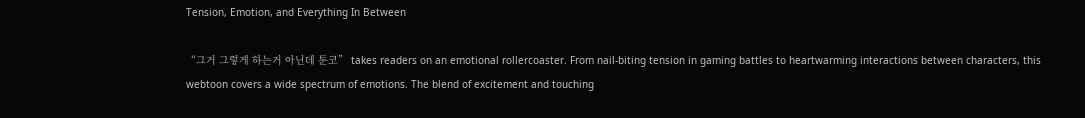Tension, Emotion, and Everything In Between

“그거 그렇게 하는거 아닌데 툰코” takes readers on an emotional rollercoaster. From nail-biting tension in gaming battles to heartwarming interactions between characters, this webtoon covers a wide spectrum of emotions. The blend of excitement and touching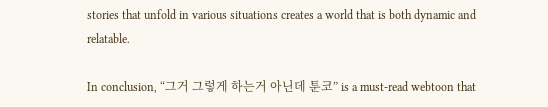stories that unfold in various situations creates a world that is both dynamic and relatable.

In conclusion, “그거 그렇게 하는거 아닌데 툰코” is a must-read webtoon that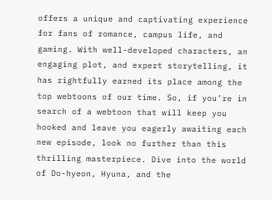offers a unique and captivating experience for fans of romance, campus life, and gaming. With well-developed characters, an engaging plot, and expert storytelling, it has rightfully earned its place among the top webtoons of our time. So, if you’re in search of a webtoon that will keep you hooked and leave you eagerly awaiting each new episode, look no further than this thrilling masterpiece. Dive into the world of Do-hyeon, Hyuna, and the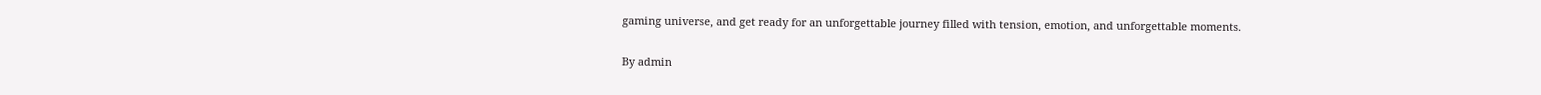gaming universe, and get ready for an unforgettable journey filled with tension, emotion, and unforgettable moments.

By admin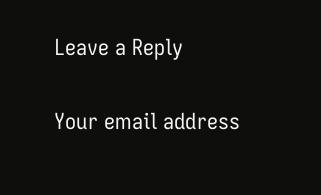Leave a Reply

Your email address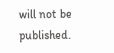will not be published.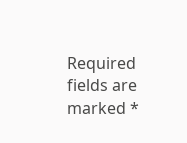Required fields are marked *